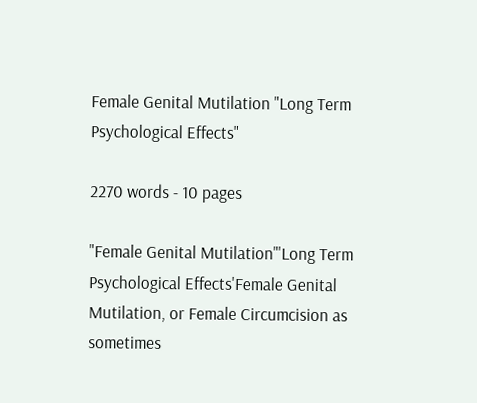Female Genital Mutilation "Long Term Psychological Effects"

2270 words - 10 pages

"Female Genital Mutilation"'Long Term Psychological Effects'Female Genital Mutilation, or Female Circumcision as sometimes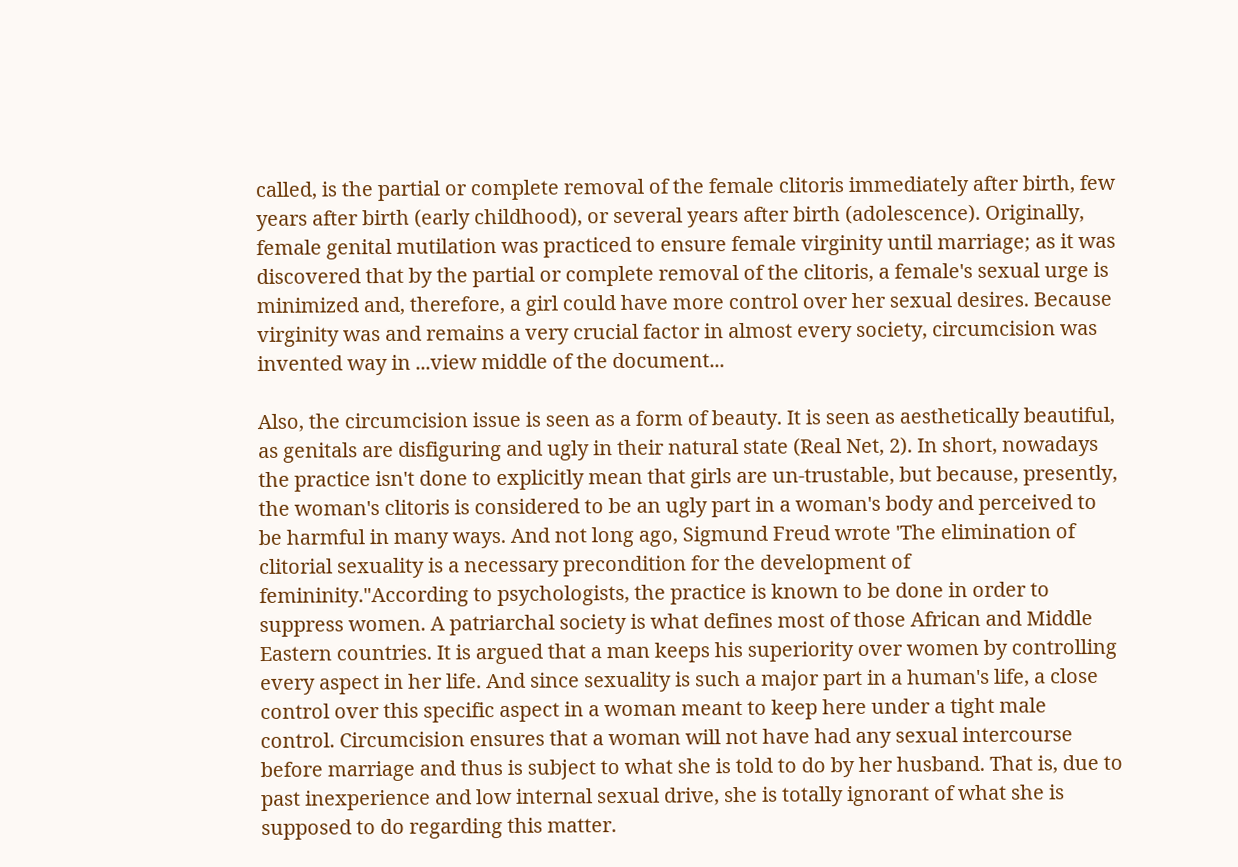called, is the partial or complete removal of the female clitoris immediately after birth, few years after birth (early childhood), or several years after birth (adolescence). Originally, female genital mutilation was practiced to ensure female virginity until marriage; as it was discovered that by the partial or complete removal of the clitoris, a female's sexual urge is minimized and, therefore, a girl could have more control over her sexual desires. Because virginity was and remains a very crucial factor in almost every society, circumcision was invented way in ...view middle of the document...

Also, the circumcision issue is seen as a form of beauty. It is seen as aesthetically beautiful, as genitals are disfiguring and ugly in their natural state (Real Net, 2). In short, nowadays the practice isn't done to explicitly mean that girls are un-trustable, but because, presently, the woman's clitoris is considered to be an ugly part in a woman's body and perceived to be harmful in many ways. And not long ago, Sigmund Freud wrote 'The elimination of clitorial sexuality is a necessary precondition for the development of femininity."According to psychologists, the practice is known to be done in order to suppress women. A patriarchal society is what defines most of those African and Middle Eastern countries. It is argued that a man keeps his superiority over women by controlling every aspect in her life. And since sexuality is such a major part in a human's life, a close control over this specific aspect in a woman meant to keep here under a tight male control. Circumcision ensures that a woman will not have had any sexual intercourse before marriage and thus is subject to what she is told to do by her husband. That is, due to past inexperience and low internal sexual drive, she is totally ignorant of what she is supposed to do regarding this matter.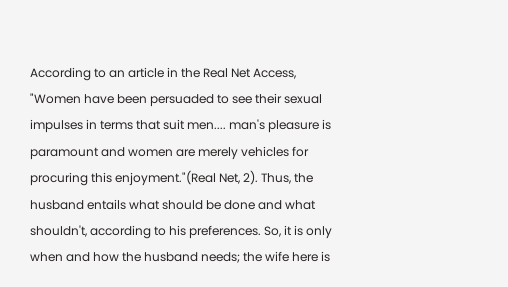According to an article in the Real Net Access, "Women have been persuaded to see their sexual impulses in terms that suit men.... man's pleasure is paramount and women are merely vehicles for procuring this enjoyment."(Real Net, 2). Thus, the husband entails what should be done and what shouldn't, according to his preferences. So, it is only when and how the husband needs; the wife here is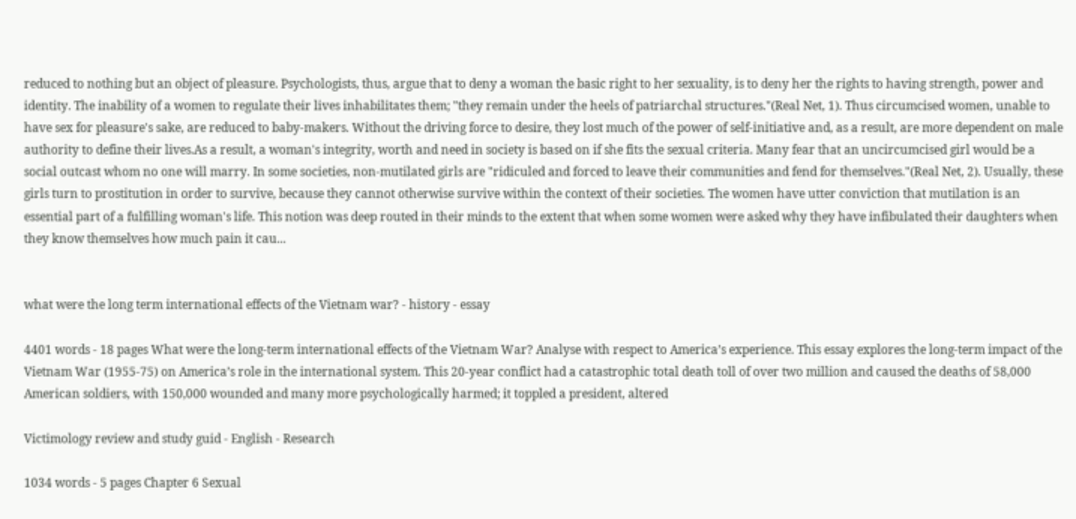reduced to nothing but an object of pleasure. Psychologists, thus, argue that to deny a woman the basic right to her sexuality, is to deny her the rights to having strength, power and identity. The inability of a women to regulate their lives inhabilitates them; "they remain under the heels of patriarchal structures."(Real Net, 1). Thus circumcised women, unable to have sex for pleasure's sake, are reduced to baby-makers. Without the driving force to desire, they lost much of the power of self-initiative and, as a result, are more dependent on male authority to define their lives.As a result, a woman's integrity, worth and need in society is based on if she fits the sexual criteria. Many fear that an uncircumcised girl would be a social outcast whom no one will marry. In some societies, non-mutilated girls are "ridiculed and forced to leave their communities and fend for themselves."(Real Net, 2). Usually, these girls turn to prostitution in order to survive, because they cannot otherwise survive within the context of their societies. The women have utter conviction that mutilation is an essential part of a fulfilling woman's life. This notion was deep routed in their minds to the extent that when some women were asked why they have infibulated their daughters when they know themselves how much pain it cau...


what were the long term international effects of the Vietnam war? - history - essay

4401 words - 18 pages What were the long-term international effects of the Vietnam War? Analyse with respect to America’s experience. This essay explores the long-term impact of the Vietnam War (1955-75) on America’s role in the international system. This 20-year conflict had a catastrophic total death toll of over two million and caused the deaths of 58,000 American soldiers, with 150,000 wounded and many more psychologically harmed; it toppled a president, altered

Victimology review and study guid - English - Research

1034 words - 5 pages Chapter 6 Sexual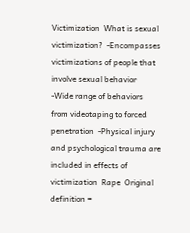Victimization  What is sexual victimization?  -Encompasses victimizations of people that involve sexual behavior  -Wide range of behaviors from videotaping to forced penetration  -Physical injury and psychological trauma are included in effects of victimization  Rape  Original definition =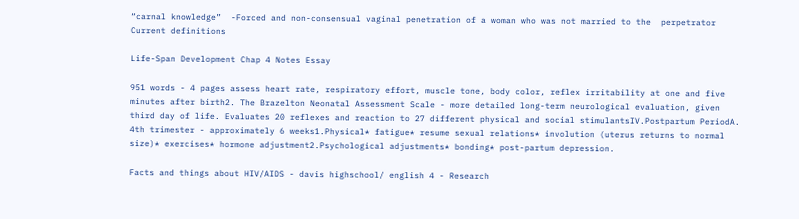“carnal knowledge”  -Forced and non-consensual vaginal penetration of a woman who was not married to the  perpetrator  Current definitions

Life-Span Development Chap 4 Notes Essay

951 words - 4 pages assess heart rate, respiratory effort, muscle tone, body color, reflex irritability at one and five minutes after birth2. The Brazelton Neonatal Assessment Scale - more detailed long-term neurological evaluation, given third day of life. Evaluates 20 reflexes and reaction to 27 different physical and social stimulantsIV.Postpartum PeriodA. 4th trimester - approximately 6 weeks1.Physical* fatigue* resume sexual relations* involution (uterus returns to normal size)* exercises* hormone adjustment2.Psychological adjustments* bonding* post-partum depression.

Facts and things about HIV/AIDS - davis highschool/ english 4 - Research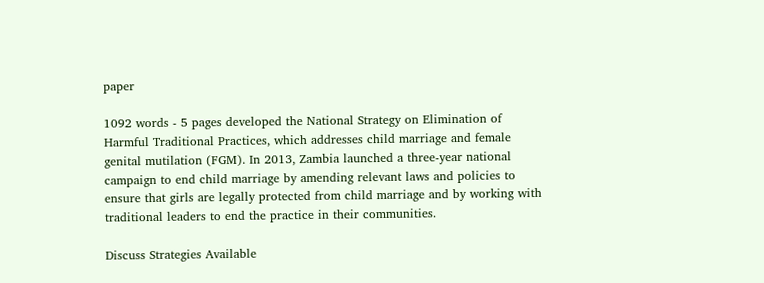paper

1092 words - 5 pages developed the National Strategy on Elimination of Harmful Traditional Practices, which addresses child marriage and female genital mutilation (FGM). In 2013, Zambia launched a three-year national campaign to end child marriage by amending relevant laws and policies to ensure that girls are legally protected from child marriage and by working with traditional leaders to end the practice in their communities.

Discuss Strategies Available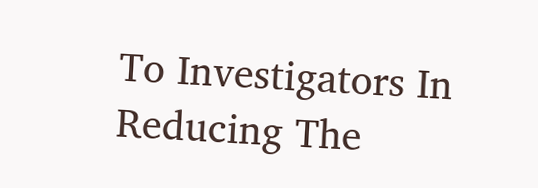To Investigators In Reducing The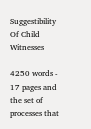Suggestibility Of Child Witnesses

4250 words - 17 pages and the set of processes that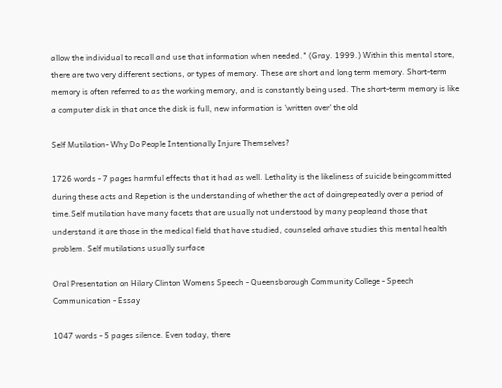allow the individual to recall and use that information when needed." (Gray. 1999.) Within this mental store, there are two very different sections, or types of memory. These are short and long term memory. Short-term memory is often referred to as the working memory, and is constantly being used. The short-term memory is like a computer disk in that once the disk is full, new information is 'written over' the old

Self Mutilation- Why Do People Intentionally Injure Themselves?

1726 words - 7 pages harmful effects that it had as well. Lethality is the likeliness of suicide beingcommitted during these acts and Repetion is the understanding of whether the act of doingrepeatedly over a period of time.Self mutilation have many facets that are usually not understood by many peopleand those that understand it are those in the medical field that have studied, counseled orhave studies this mental health problem. Self mutilations usually surface

Oral Presentation on Hilary Clinton Womens Speech - Queensborough Community College - Speech Communication - Essay

1047 words - 5 pages silence. Even today, there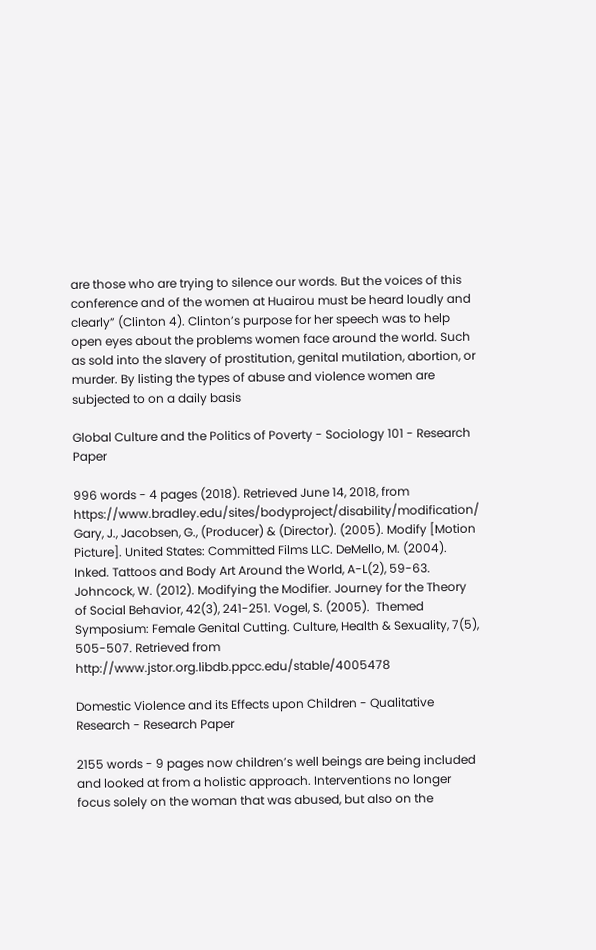are those who are trying to silence our words. But the voices of this conference and of the women at Huairou must be heard loudly and clearly” (Clinton 4). Clinton’s purpose for her speech was to help open eyes about the problems women face around the world. Such as sold into the slavery of prostitution, genital mutilation, abortion, or murder. By listing the types of abuse and violence women are subjected to on a daily basis

Global Culture and the Politics of Poverty - Sociology 101 - Research Paper

996 words - 4 pages (2018). Retrieved June 14, 2018, from https://www.bradley.edu/sites/bodyproject/disability/modification/ Gary, J., Jacobsen, G., (Producer) & (Director). (2005). Modify [Motion Picture]. United States: Committed Films LLC. DeMello, M. (2004). Inked. Tattoos and Body Art Around the World, A-L(2), 59-63. Johncock, W. (2012). Modifying the Modifier. Journey for the Theory of Social Behavior, 42(3), 241-251. Vogel, S. (2005).  Themed Symposium: Female Genital Cutting. Culture, Health & Sexuality, 7(5), 505-507. Retrieved from http://www.jstor.org.libdb.ppcc.edu/stable/4005478

Domestic Violence and its Effects upon Children - Qualitative Research - Research Paper

2155 words - 9 pages now children’s well beings are being included and looked at from a holistic approach. Interventions no longer focus solely on the woman that was abused, but also on the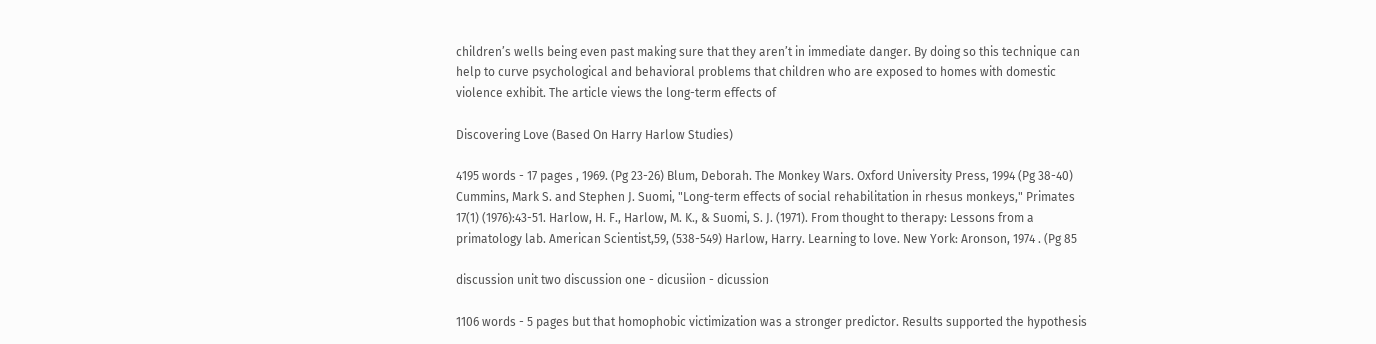children’s wells being even past making sure that they aren’t in immediate danger. By doing so this technique can help to curve psychological and behavioral problems that children who are exposed to homes with domestic violence exhibit. The article views the long-term effects of

Discovering Love (Based On Harry Harlow Studies)

4195 words - 17 pages , 1969. (Pg 23-26) Blum, Deborah. The Monkey Wars. Oxford University Press, 1994 (Pg 38-40) Cummins, Mark S. and Stephen J. Suomi, "Long-term effects of social rehabilitation in rhesus monkeys," Primates 17(1) (1976):43-51. Harlow, H. F., Harlow, M. K., & Suomi, S. J. (1971). From thought to therapy: Lessons from a primatology lab. American Scientist,59, (538-549) Harlow, Harry. Learning to love. New York: Aronson, 1974 . (Pg 85

discussion unit two discussion one - dicusiion - dicussion

1106 words - 5 pages but that homophobic victimization was a stronger predictor. Results supported the hypothesis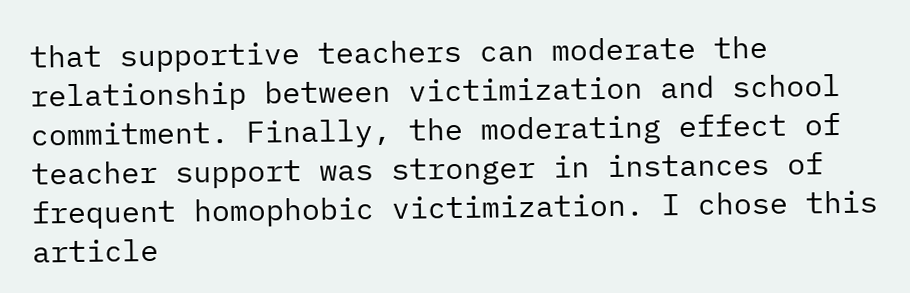that supportive teachers can moderate the relationship between victimization and school commitment. Finally, the moderating effect of teacher support was stronger in instances of frequent homophobic victimization. I chose this article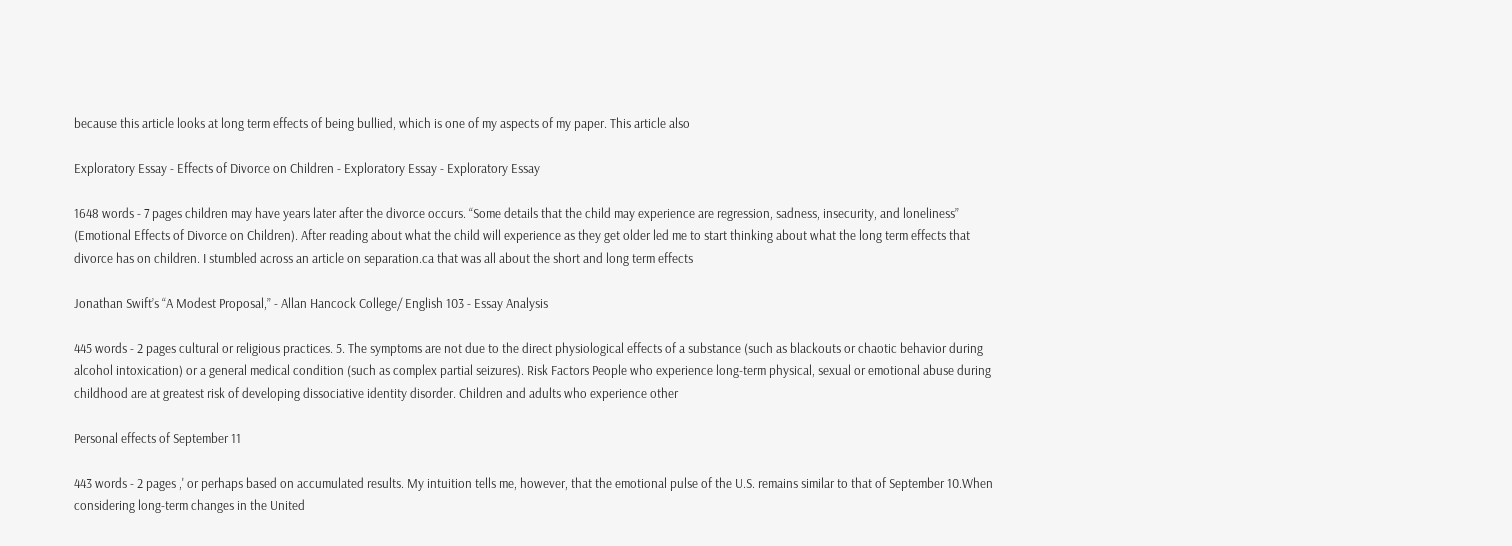because this article looks at long term effects of being bullied, which is one of my aspects of my paper. This article also

Exploratory Essay - Effects of Divorce on Children - Exploratory Essay - Exploratory Essay

1648 words - 7 pages children may have years later after the divorce occurs. “Some details that the child may experience are regression, sadness, insecurity, and loneliness” (Emotional Effects of Divorce on Children). After reading about what the child will experience as they get older led me to start thinking about what the long term effects that divorce has on children. I stumbled across an article on separation.ca that was all about the short and long term effects

Jonathan Swift’s “A Modest Proposal,” - Allan Hancock College/ English 103 - Essay Analysis

445 words - 2 pages cultural or religious practices. 5. The symptoms are not due to the direct physiological effects of a substance (such as blackouts or chaotic behavior during alcohol intoxication) or a general medical condition (such as complex partial seizures). Risk Factors People who experience long-term physical, sexual or emotional abuse during childhood are at greatest risk of developing dissociative identity disorder. Children and adults who experience other

Personal effects of September 11

443 words - 2 pages ,' or perhaps based on accumulated results. My intuition tells me, however, that the emotional pulse of the U.S. remains similar to that of September 10.When considering long-term changes in the United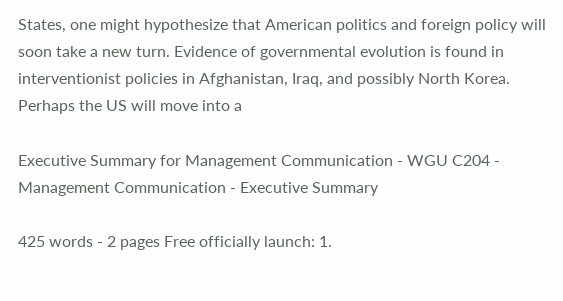States, one might hypothesize that American politics and foreign policy will soon take a new turn. Evidence of governmental evolution is found in interventionist policies in Afghanistan, Iraq, and possibly North Korea. Perhaps the US will move into a

Executive Summary for Management Communication - WGU C204 - Management Communication - Executive Summary

425 words - 2 pages Free officially launch: 1.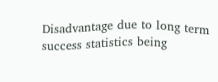Disadvantage due to long term success statistics being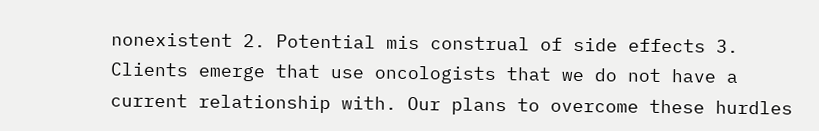nonexistent 2. Potential mis construal of side effects 3. Clients emerge that use oncologists that we do not have a current relationship with. Our plans to overcome these hurdles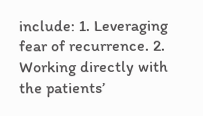include: 1. Leveraging fear of recurrence. 2. Working directly with the patients’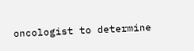oncologist to determine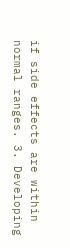if side effects are within normal ranges. 3. Developing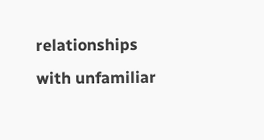relationships with unfamiliar